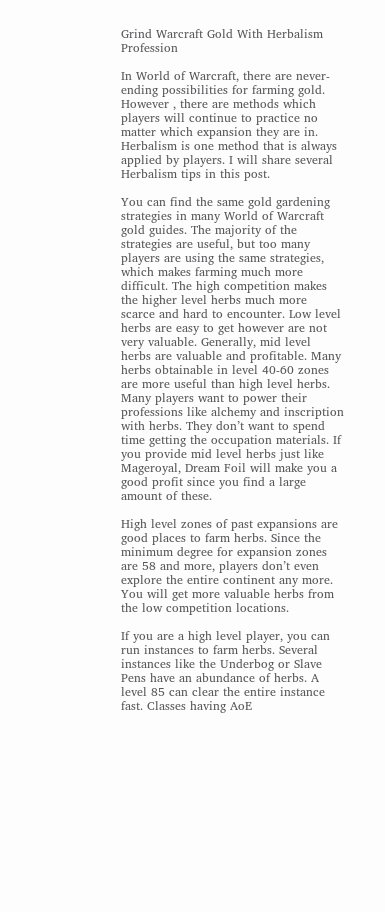Grind Warcraft Gold With Herbalism Profession

In World of Warcraft, there are never-ending possibilities for farming gold. However , there are methods which players will continue to practice no matter which expansion they are in. Herbalism is one method that is always applied by players. I will share several Herbalism tips in this post.

You can find the same gold gardening strategies in many World of Warcraft gold guides. The majority of the strategies are useful, but too many players are using the same strategies, which makes farming much more difficult. The high competition makes the higher level herbs much more scarce and hard to encounter. Low level herbs are easy to get however are not very valuable. Generally, mid level herbs are valuable and profitable. Many herbs obtainable in level 40-60 zones are more useful than high level herbs. Many players want to power their professions like alchemy and inscription with herbs. They don’t want to spend time getting the occupation materials. If you provide mid level herbs just like Mageroyal, Dream Foil will make you a good profit since you find a large amount of these.

High level zones of past expansions are good places to farm herbs. Since the minimum degree for expansion zones are 58 and more, players don’t even explore the entire continent any more. You will get more valuable herbs from the low competition locations.

If you are a high level player, you can run instances to farm herbs. Several instances like the Underbog or Slave Pens have an abundance of herbs. A level 85 can clear the entire instance fast. Classes having AoE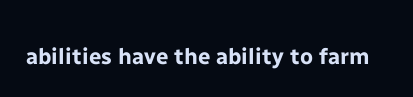abilities have the ability to farm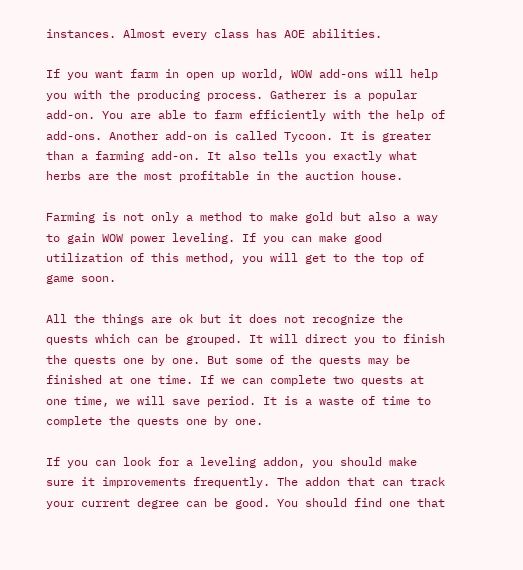instances. Almost every class has AOE abilities.

If you want farm in open up world, WOW add-ons will help you with the producing process. Gatherer is a popular add-on. You are able to farm efficiently with the help of add-ons. Another add-on is called Tycoon. It is greater than a farming add-on. It also tells you exactly what herbs are the most profitable in the auction house.

Farming is not only a method to make gold but also a way to gain WOW power leveling. If you can make good utilization of this method, you will get to the top of game soon.

All the things are ok but it does not recognize the quests which can be grouped. It will direct you to finish the quests one by one. But some of the quests may be finished at one time. If we can complete two quests at one time, we will save period. It is a waste of time to complete the quests one by one.

If you can look for a leveling addon, you should make sure it improvements frequently. The addon that can track your current degree can be good. You should find one that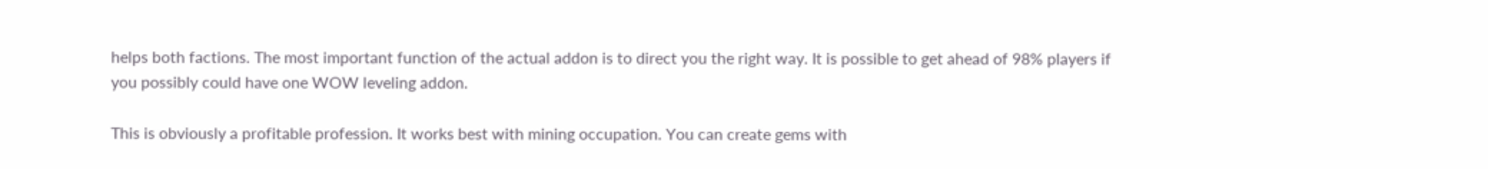helps both factions. The most important function of the actual addon is to direct you the right way. It is possible to get ahead of 98% players if you possibly could have one WOW leveling addon.

This is obviously a profitable profession. It works best with mining occupation. You can create gems with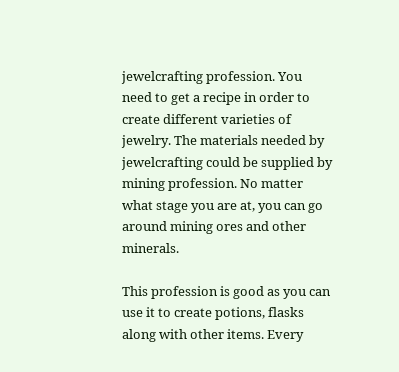jewelcrafting profession. You need to get a recipe in order to create different varieties of jewelry. The materials needed by jewelcrafting could be supplied by mining profession. No matter what stage you are at, you can go around mining ores and other minerals.

This profession is good as you can use it to create potions, flasks along with other items. Every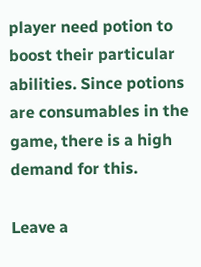player need potion to boost their particular abilities. Since potions are consumables in the game, there is a high demand for this.

Leave a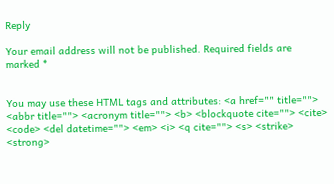Reply

Your email address will not be published. Required fields are marked *


You may use these HTML tags and attributes: <a href="" title=""> <abbr title=""> <acronym title=""> <b> <blockquote cite=""> <cite> <code> <del datetime=""> <em> <i> <q cite=""> <s> <strike> <strong>